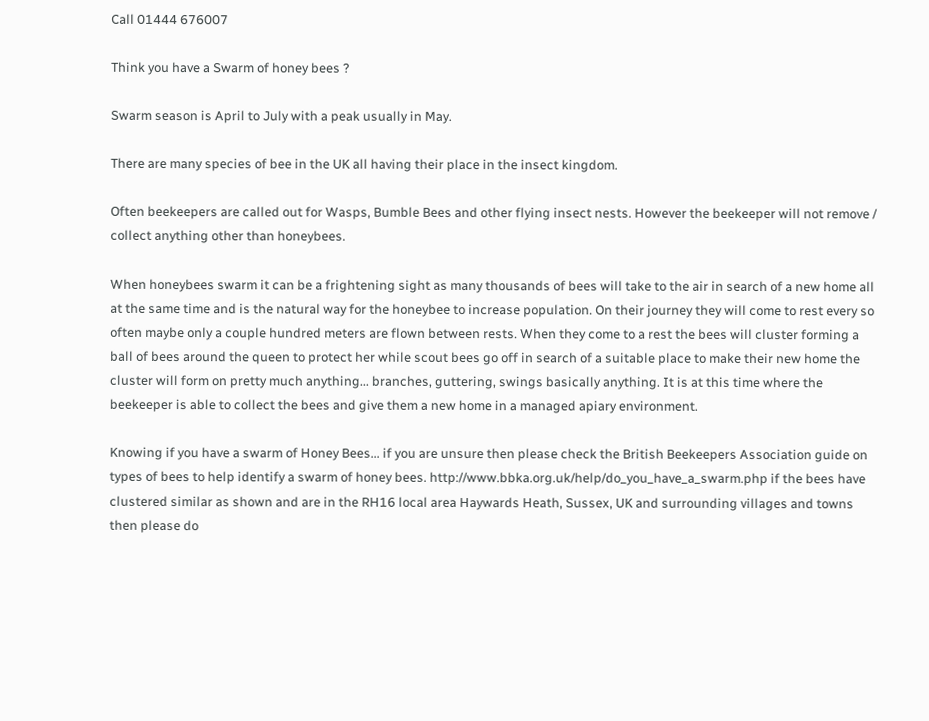Call 01444 676007

Think you have a Swarm of honey bees ?

Swarm season is April to July with a peak usually in May.

There are many species of bee in the UK all having their place in the insect kingdom.

Often beekeepers are called out for Wasps, Bumble Bees and other flying insect nests. However the beekeeper will not remove / collect anything other than honeybees.

When honeybees swarm it can be a frightening sight as many thousands of bees will take to the air in search of a new home all at the same time and is the natural way for the honeybee to increase population. On their journey they will come to rest every so often maybe only a couple hundred meters are flown between rests. When they come to a rest the bees will cluster forming a ball of bees around the queen to protect her while scout bees go off in search of a suitable place to make their new home the cluster will form on pretty much anything... branches, guttering, swings basically anything. It is at this time where the beekeeper is able to collect the bees and give them a new home in a managed apiary environment.

Knowing if you have a swarm of Honey Bees... if you are unsure then please check the British Beekeepers Association guide on types of bees to help identify a swarm of honey bees. http://www.bbka.org.uk/help/do_you_have_a_swarm.php if the bees have clustered similar as shown and are in the RH16 local area Haywards Heath, Sussex, UK and surrounding villages and towns then please do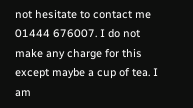not hesitate to contact me 01444 676007. I do not make any charge for this except maybe a cup of tea. I am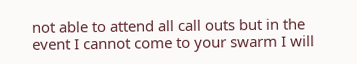not able to attend all call outs but in the event I cannot come to your swarm I will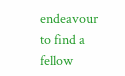endeavour to find a fellow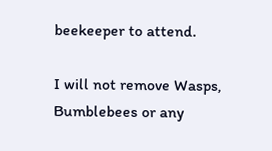beekeeper to attend.

I will not remove Wasps, Bumblebees or any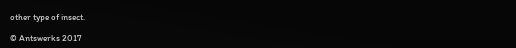other type of insect.

© Antswerks 2017